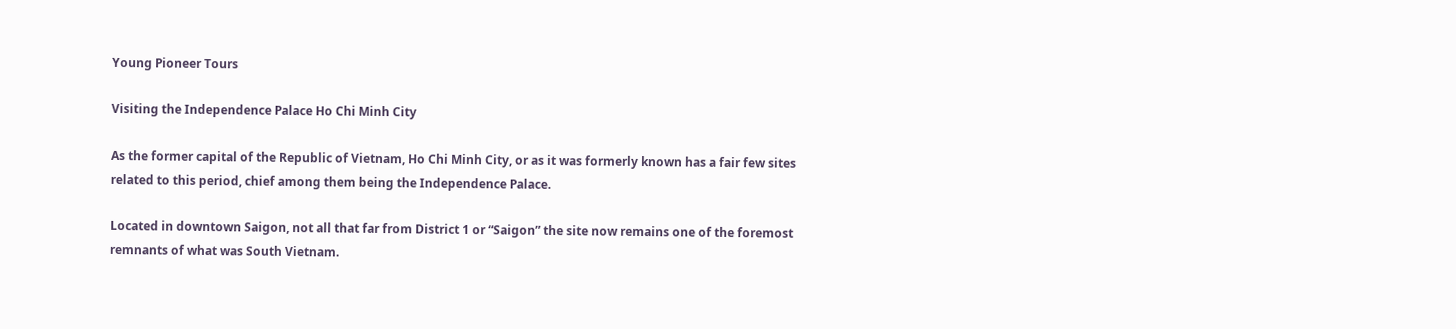Young Pioneer Tours

Visiting the Independence Palace Ho Chi Minh City

As the former capital of the Republic of Vietnam, Ho Chi Minh City, or as it was formerly known has a fair few sites related to this period, chief among them being the Independence Palace.

Located in downtown Saigon, not all that far from District 1 or “Saigon” the site now remains one of the foremost remnants of what was South Vietnam.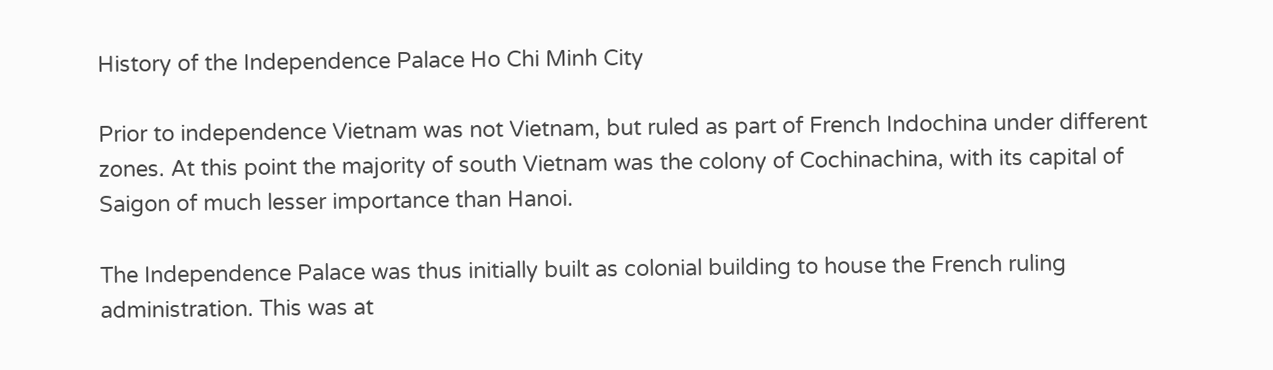History of the Independence Palace Ho Chi Minh City

Prior to independence Vietnam was not Vietnam, but ruled as part of French Indochina under different zones. At this point the majority of south Vietnam was the colony of Cochinachina, with its capital of Saigon of much lesser importance than Hanoi.

The Independence Palace was thus initially built as colonial building to house the French ruling administration. This was at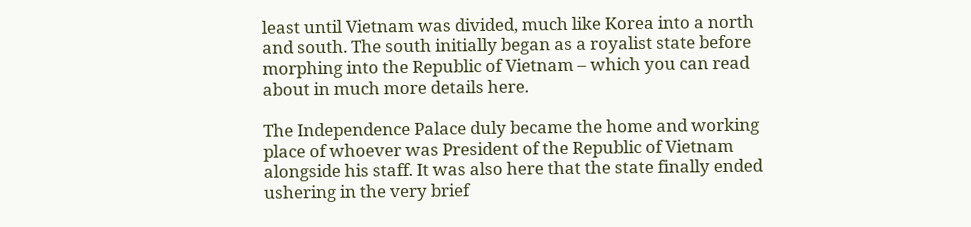least until Vietnam was divided, much like Korea into a north and south. The south initially began as a royalist state before morphing into the Republic of Vietnam – which you can read about in much more details here.

The Independence Palace duly became the home and working place of whoever was President of the Republic of Vietnam alongside his staff. It was also here that the state finally ended ushering in the very brief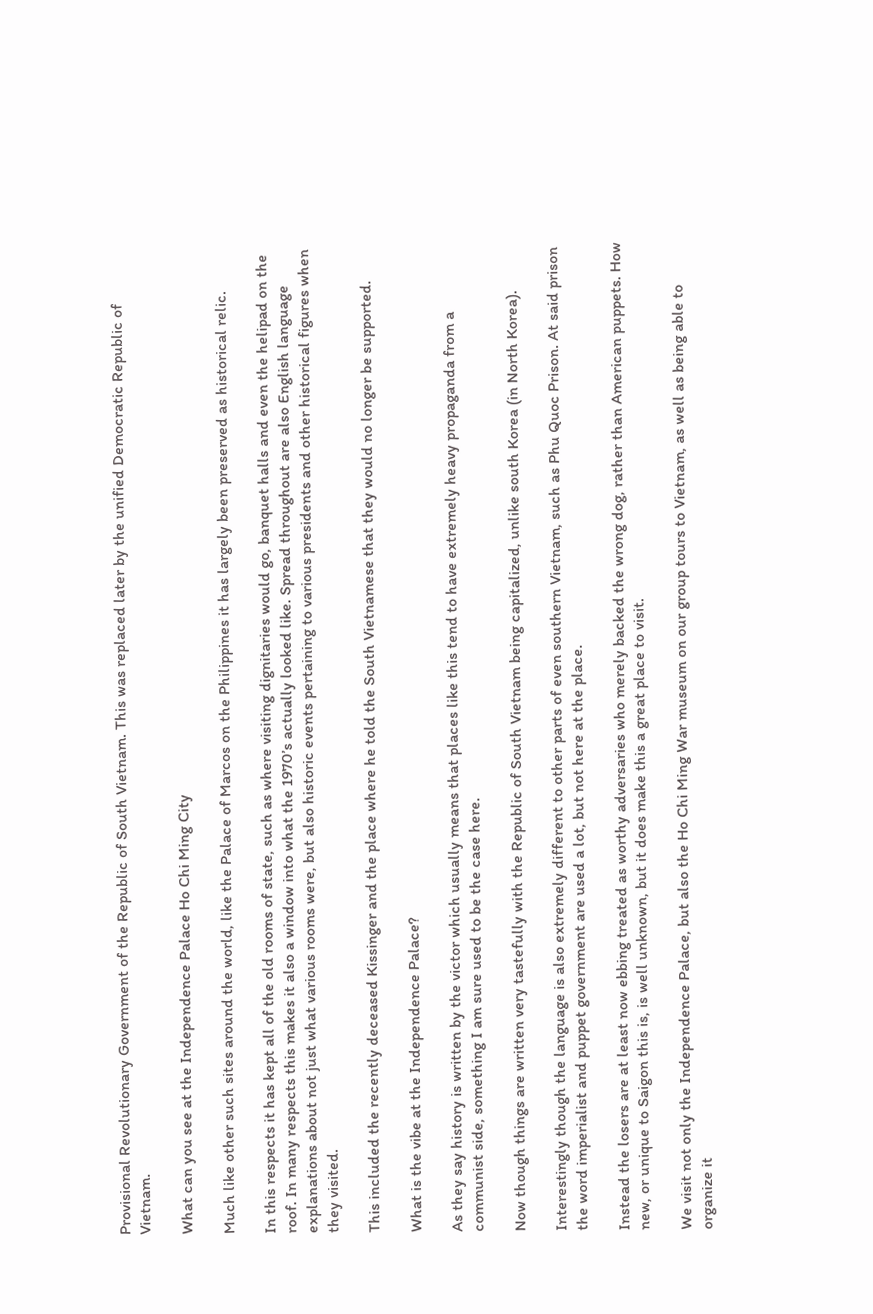Provisional Revolutionary Government of the Republic of South Vietnam. This was replaced later by the unified Democratic Republic of Vietnam.

What can you see at the Independence Palace Ho Chi Ming City

Much like other such sites around the world, like the Palace of Marcos on the Philippines it has largely been preserved as historical relic.

In this respects it has kept all of the old rooms of state, such as where visiting dignitaries would go, banquet halls and even the helipad on the roof. In many respects this makes it also a window into what the 1970’s actually looked like. Spread throughout are also English language explanations about not just what various rooms were, but also historic events pertaining to various presidents and other historical figures when they visited.

This included the recently deceased Kissinger and the place where he told the South Vietnamese that they would no longer be supported.

What is the vibe at the Independence Palace?

As they say history is written by the victor which usually means that places like this tend to have extremely heavy propaganda from a communist side, something I am sure used to be the case here.

Now though things are written very tastefully with the Republic of South Vietnam being capitalized, unlike south Korea (in North Korea).

Interestingly though the language is also extremely different to other parts of even southern Vietnam, such as Phu Quoc Prison. At said prison the word imperialist and puppet government are used a lot, but not here at the place.

Instead the losers are at least now ebbing treated as worthy adversaries who merely backed the wrong dog, rather than American puppets. How new, or unique to Saigon this is, is well unknown, but it does make this a great place to visit.

We visit not only the Independence Palace, but also the Ho Chi Ming War museum on our group tours to Vietnam, as well as being able to organize it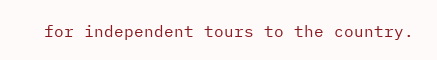for independent tours to the country.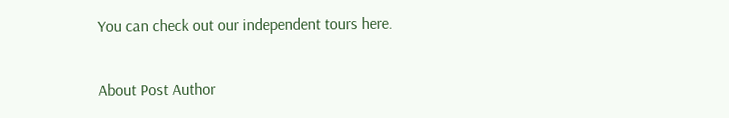You can check out our independent tours here.

About Post Author